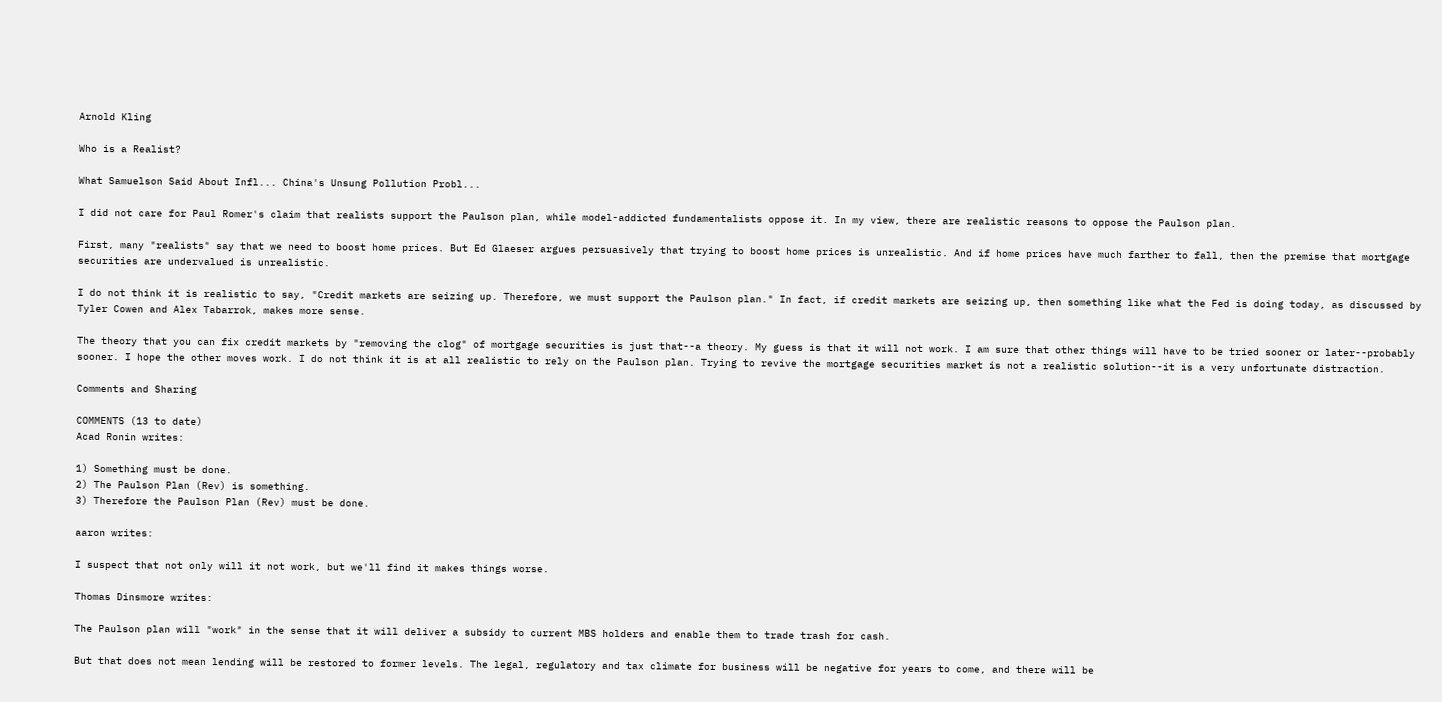Arnold Kling

Who is a Realist?

What Samuelson Said About Infl... China's Unsung Pollution Probl...

I did not care for Paul Romer's claim that realists support the Paulson plan, while model-addicted fundamentalists oppose it. In my view, there are realistic reasons to oppose the Paulson plan.

First, many "realists" say that we need to boost home prices. But Ed Glaeser argues persuasively that trying to boost home prices is unrealistic. And if home prices have much farther to fall, then the premise that mortgage securities are undervalued is unrealistic.

I do not think it is realistic to say, "Credit markets are seizing up. Therefore, we must support the Paulson plan." In fact, if credit markets are seizing up, then something like what the Fed is doing today, as discussed by Tyler Cowen and Alex Tabarrok, makes more sense.

The theory that you can fix credit markets by "removing the clog" of mortgage securities is just that--a theory. My guess is that it will not work. I am sure that other things will have to be tried sooner or later--probably sooner. I hope the other moves work. I do not think it is at all realistic to rely on the Paulson plan. Trying to revive the mortgage securities market is not a realistic solution--it is a very unfortunate distraction.

Comments and Sharing

COMMENTS (13 to date)
Acad Ronin writes:

1) Something must be done.
2) The Paulson Plan (Rev) is something.
3) Therefore the Paulson Plan (Rev) must be done.

aaron writes:

I suspect that not only will it not work, but we'll find it makes things worse.

Thomas Dinsmore writes:

The Paulson plan will "work" in the sense that it will deliver a subsidy to current MBS holders and enable them to trade trash for cash.

But that does not mean lending will be restored to former levels. The legal, regulatory and tax climate for business will be negative for years to come, and there will be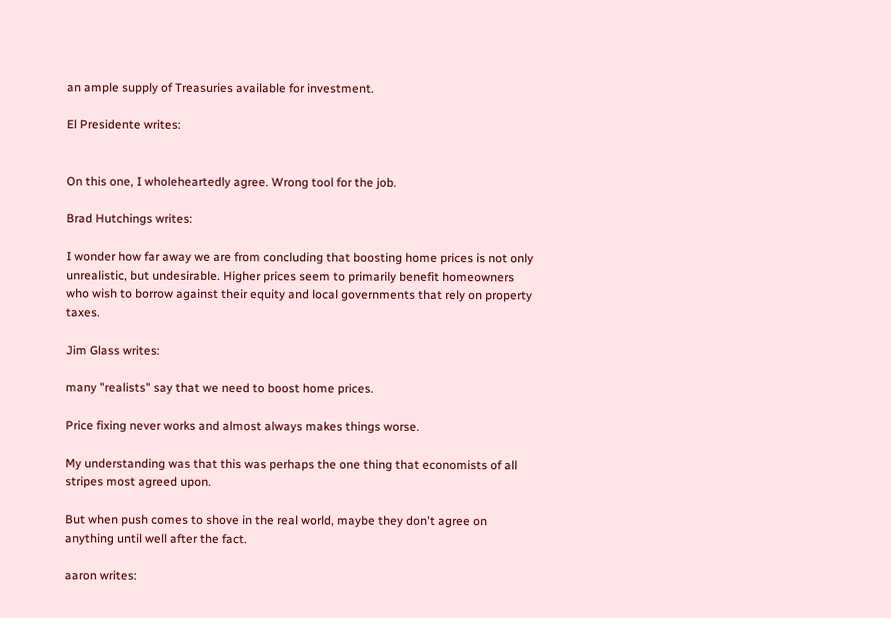an ample supply of Treasuries available for investment.

El Presidente writes:


On this one, I wholeheartedly agree. Wrong tool for the job.

Brad Hutchings writes:

I wonder how far away we are from concluding that boosting home prices is not only unrealistic, but undesirable. Higher prices seem to primarily benefit homeowners who wish to borrow against their equity and local governments that rely on property taxes.

Jim Glass writes:

many "realists" say that we need to boost home prices.

Price fixing never works and almost always makes things worse.

My understanding was that this was perhaps the one thing that economists of all stripes most agreed upon.

But when push comes to shove in the real world, maybe they don't agree on anything until well after the fact.

aaron writes: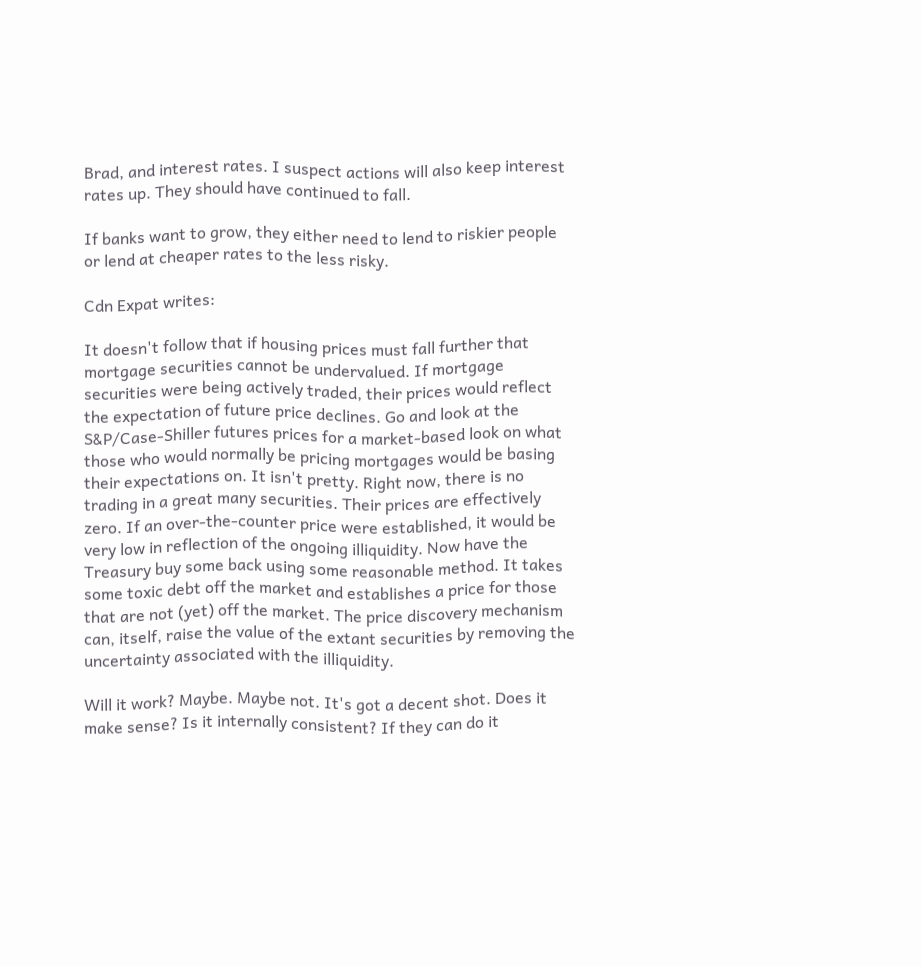Brad, and interest rates. I suspect actions will also keep interest rates up. They should have continued to fall.

If banks want to grow, they either need to lend to riskier people or lend at cheaper rates to the less risky.

Cdn Expat writes:

It doesn't follow that if housing prices must fall further that mortgage securities cannot be undervalued. If mortgage securities were being actively traded, their prices would reflect the expectation of future price declines. Go and look at the S&P/Case-Shiller futures prices for a market-based look on what those who would normally be pricing mortgages would be basing their expectations on. It isn't pretty. Right now, there is no trading in a great many securities. Their prices are effectively zero. If an over-the-counter price were established, it would be very low in reflection of the ongoing illiquidity. Now have the Treasury buy some back using some reasonable method. It takes some toxic debt off the market and establishes a price for those that are not (yet) off the market. The price discovery mechanism can, itself, raise the value of the extant securities by removing the uncertainty associated with the illiquidity.

Will it work? Maybe. Maybe not. It's got a decent shot. Does it make sense? Is it internally consistent? If they can do it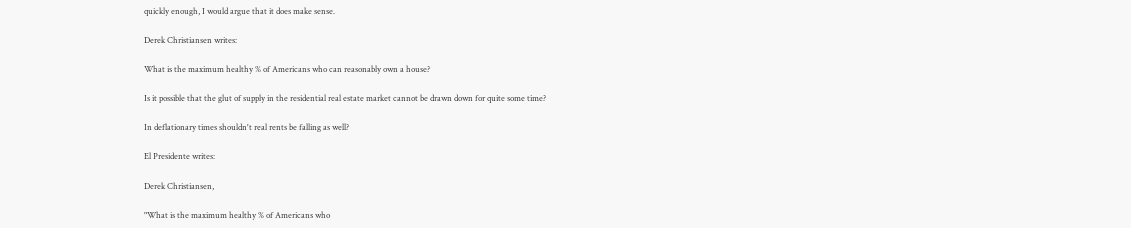quickly enough, I would argue that it does make sense.

Derek Christiansen writes:

What is the maximum healthy % of Americans who can reasonably own a house?

Is it possible that the glut of supply in the residential real estate market cannot be drawn down for quite some time?

In deflationary times shouldn't real rents be falling as well?

El Presidente writes:

Derek Christiansen,

"What is the maximum healthy % of Americans who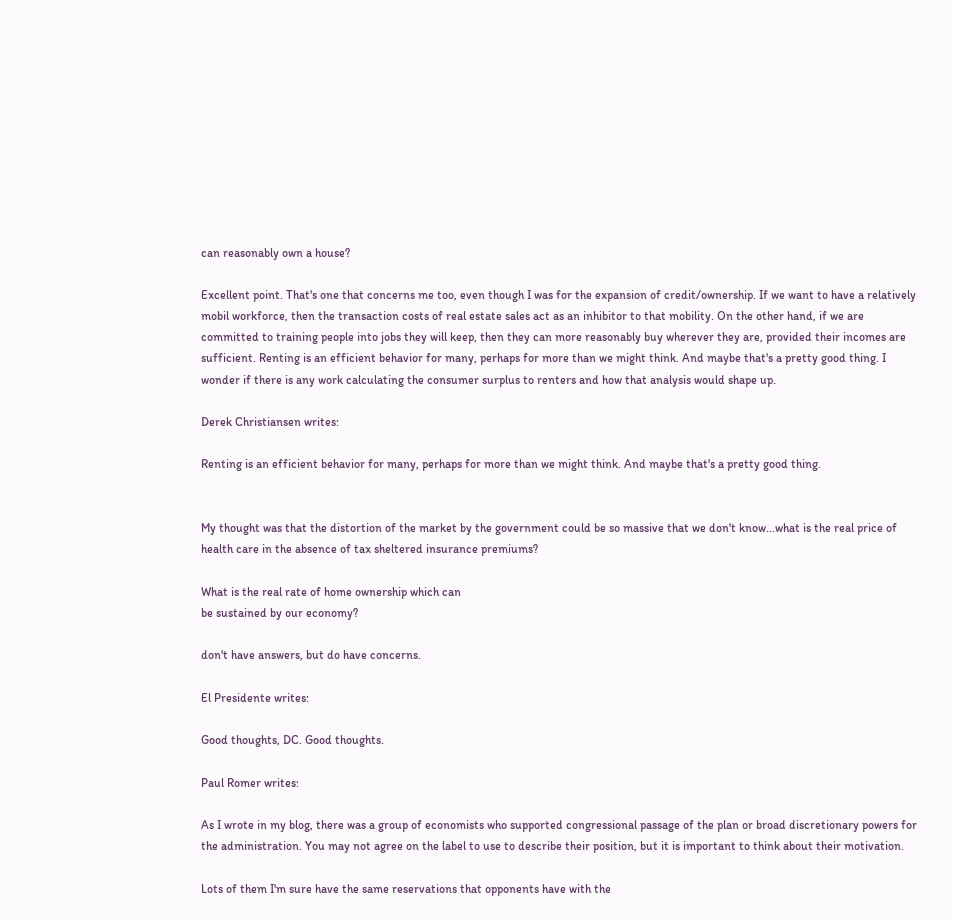can reasonably own a house?

Excellent point. That's one that concerns me too, even though I was for the expansion of credit/ownership. If we want to have a relatively mobil workforce, then the transaction costs of real estate sales act as an inhibitor to that mobility. On the other hand, if we are committed to training people into jobs they will keep, then they can more reasonably buy wherever they are, provided their incomes are sufficient. Renting is an efficient behavior for many, perhaps for more than we might think. And maybe that's a pretty good thing. I wonder if there is any work calculating the consumer surplus to renters and how that analysis would shape up.

Derek Christiansen writes:

Renting is an efficient behavior for many, perhaps for more than we might think. And maybe that's a pretty good thing.


My thought was that the distortion of the market by the government could be so massive that we don't know...what is the real price of health care in the absence of tax sheltered insurance premiums?

What is the real rate of home ownership which can
be sustained by our economy?

don't have answers, but do have concerns.

El Presidente writes:

Good thoughts, DC. Good thoughts.

Paul Romer writes:

As I wrote in my blog, there was a group of economists who supported congressional passage of the plan or broad discretionary powers for the administration. You may not agree on the label to use to describe their position, but it is important to think about their motivation.

Lots of them I'm sure have the same reservations that opponents have with the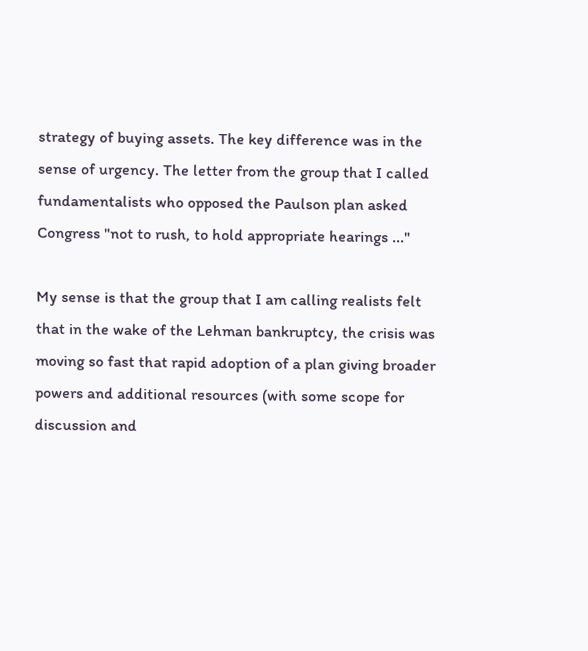strategy of buying assets. The key difference was in the sense of urgency. The letter from the group that I called fundamentalists who opposed the Paulson plan asked Congress "not to rush, to hold appropriate hearings ..."

My sense is that the group that I am calling realists felt that in the wake of the Lehman bankruptcy, the crisis was moving so fast that rapid adoption of a plan giving broader powers and additional resources (with some scope for discussion and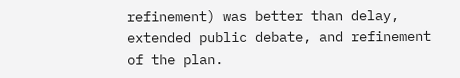refinement) was better than delay, extended public debate, and refinement of the plan.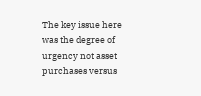The key issue here was the degree of urgency not asset purchases versus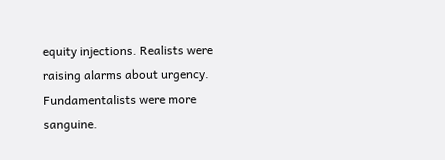equity injections. Realists were raising alarms about urgency. Fundamentalists were more sanguine.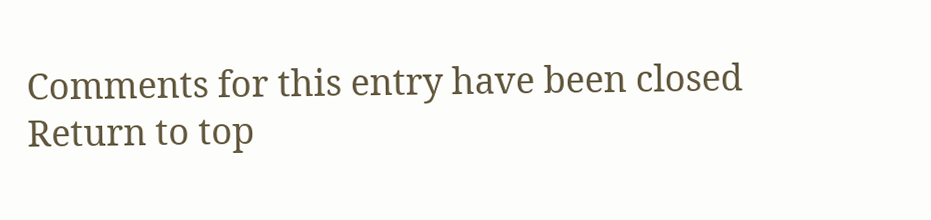Comments for this entry have been closed
Return to top